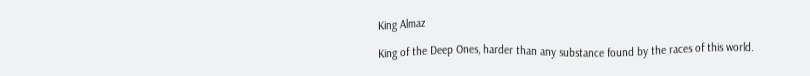King Almaz

King of the Deep Ones, harder than any substance found by the races of this world.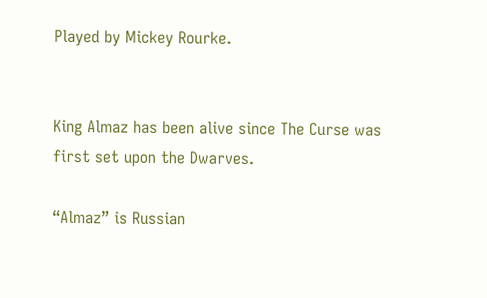Played by Mickey Rourke.


King Almaz has been alive since The Curse was first set upon the Dwarves.

“Almaz” is Russian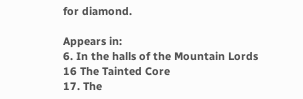for diamond.

Appears in:
6. In the halls of the Mountain Lords
16 The Tainted Core
17. The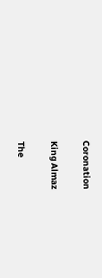Coronation

King Almaz

The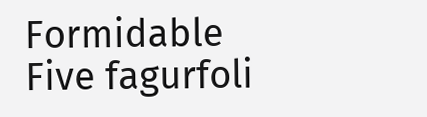Formidable Five fagurfoli